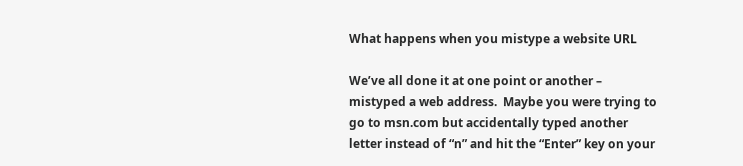What happens when you mistype a website URL

We’ve all done it at one point or another – mistyped a web address.  Maybe you were trying to go to msn.com but accidentally typed another letter instead of “n” and hit the “Enter” key on your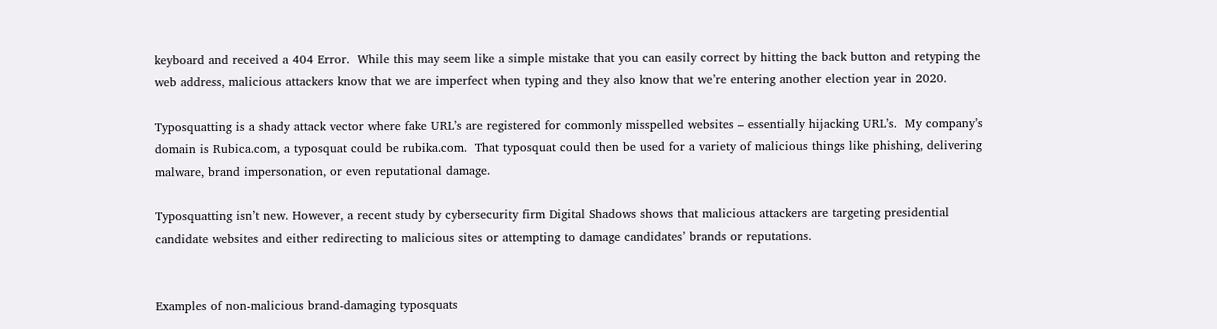keyboard and received a 404 Error.  While this may seem like a simple mistake that you can easily correct by hitting the back button and retyping the web address, malicious attackers know that we are imperfect when typing and they also know that we’re entering another election year in 2020.

Typosquatting is a shady attack vector where fake URL’s are registered for commonly misspelled websites – essentially hijacking URL’s.  My company’s domain is Rubica.com, a typosquat could be rubika.com.  That typosquat could then be used for a variety of malicious things like phishing, delivering malware, brand impersonation, or even reputational damage.

Typosquatting isn’t new. However, a recent study by cybersecurity firm Digital Shadows shows that malicious attackers are targeting presidential candidate websites and either redirecting to malicious sites or attempting to damage candidates’ brands or reputations.


Examples of non-malicious brand-damaging typosquats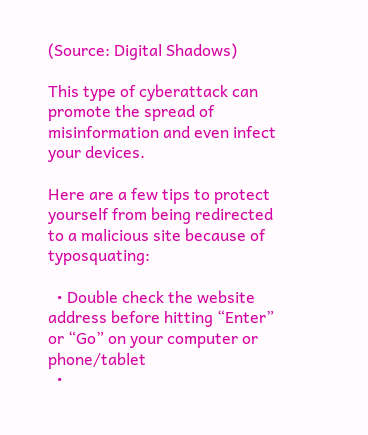(Source: Digital Shadows)

This type of cyberattack can promote the spread of misinformation and even infect your devices.

Here are a few tips to protect yourself from being redirected to a malicious site because of typosquating:

  • Double check the website address before hitting “Enter” or “Go” on your computer or phone/tablet
  •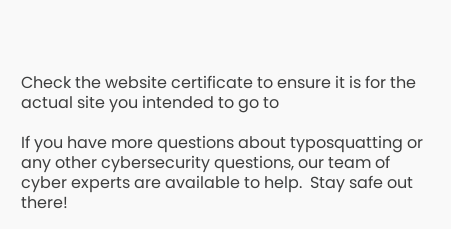Check the website certificate to ensure it is for the actual site you intended to go to

If you have more questions about typosquatting or any other cybersecurity questions, our team of cyber experts are available to help.  Stay safe out there!